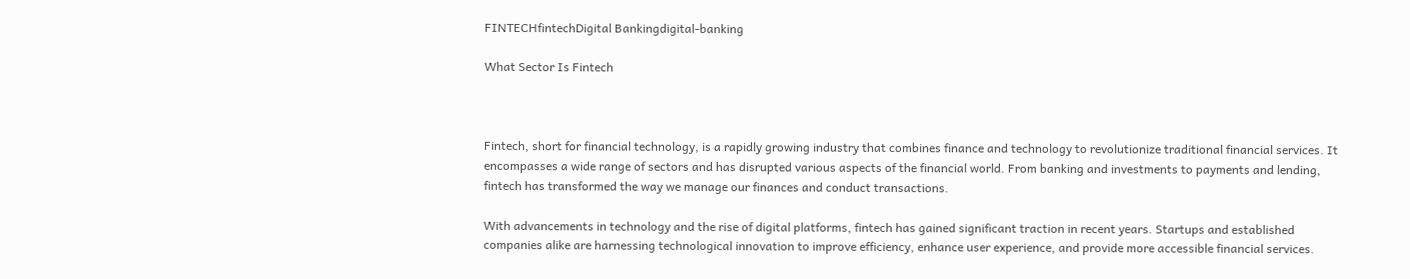FINTECHfintechDigital Bankingdigital-banking

What Sector Is Fintech



Fintech, short for financial technology, is a rapidly growing industry that combines finance and technology to revolutionize traditional financial services. It encompasses a wide range of sectors and has disrupted various aspects of the financial world. From banking and investments to payments and lending, fintech has transformed the way we manage our finances and conduct transactions.

With advancements in technology and the rise of digital platforms, fintech has gained significant traction in recent years. Startups and established companies alike are harnessing technological innovation to improve efficiency, enhance user experience, and provide more accessible financial services.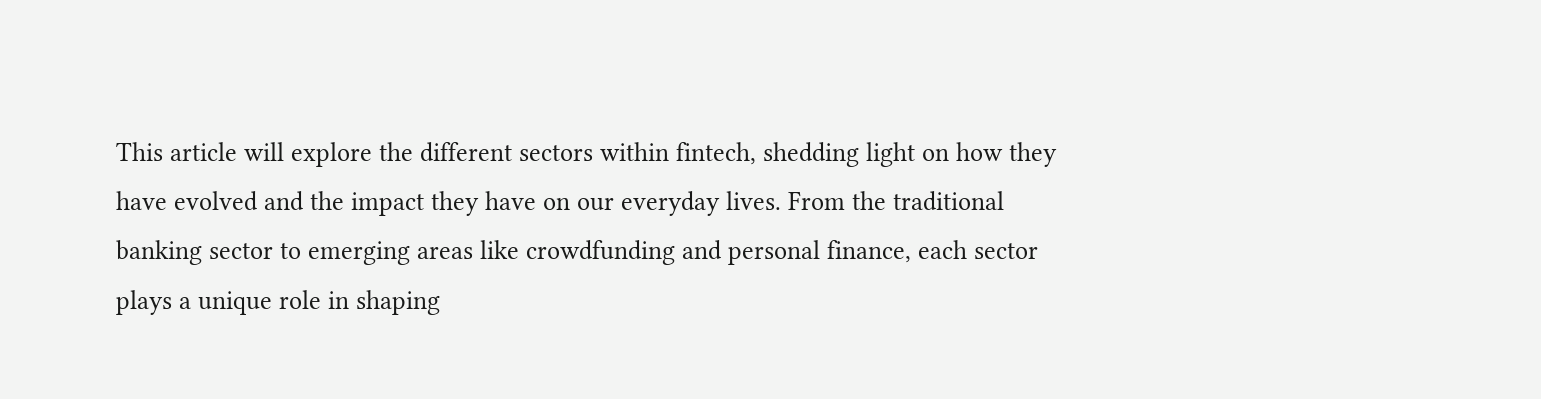This article will explore the different sectors within fintech, shedding light on how they have evolved and the impact they have on our everyday lives. From the traditional banking sector to emerging areas like crowdfunding and personal finance, each sector plays a unique role in shaping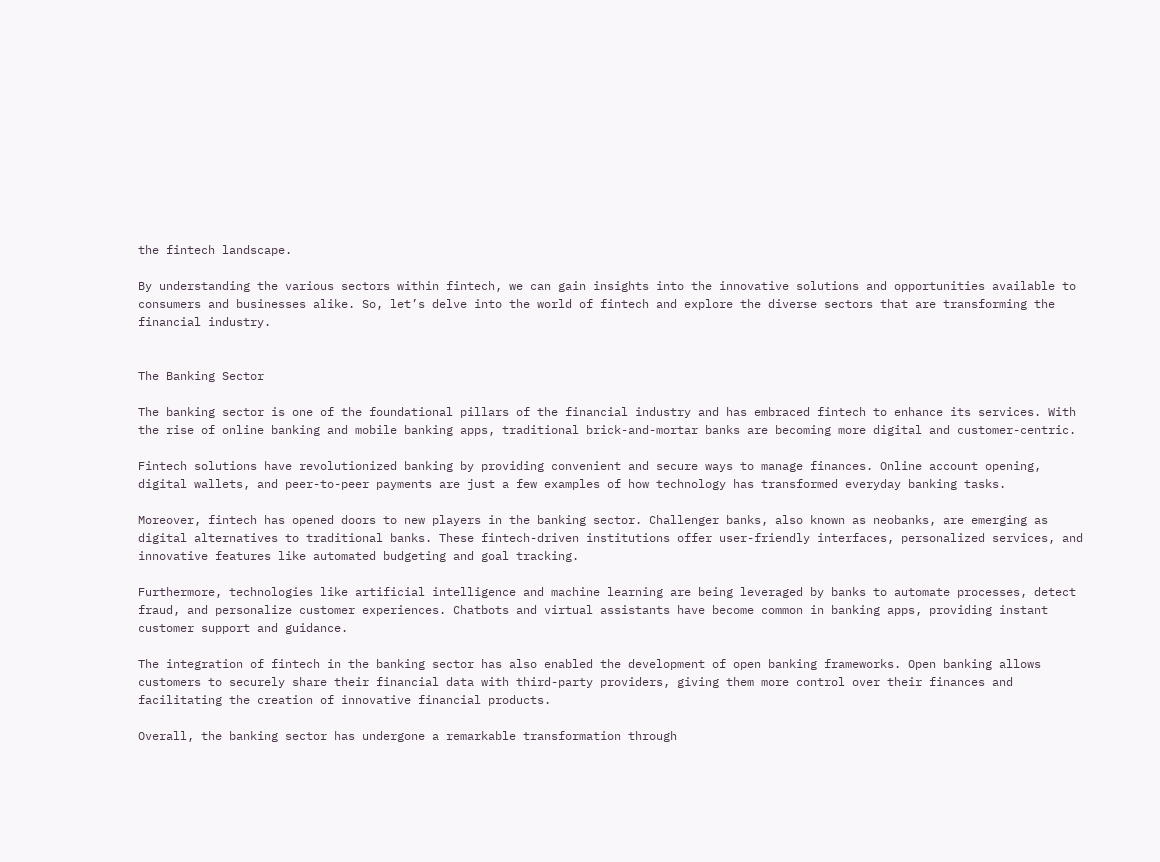the fintech landscape.

By understanding the various sectors within fintech, we can gain insights into the innovative solutions and opportunities available to consumers and businesses alike. So, let’s delve into the world of fintech and explore the diverse sectors that are transforming the financial industry.


The Banking Sector

The banking sector is one of the foundational pillars of the financial industry and has embraced fintech to enhance its services. With the rise of online banking and mobile banking apps, traditional brick-and-mortar banks are becoming more digital and customer-centric.

Fintech solutions have revolutionized banking by providing convenient and secure ways to manage finances. Online account opening, digital wallets, and peer-to-peer payments are just a few examples of how technology has transformed everyday banking tasks.

Moreover, fintech has opened doors to new players in the banking sector. Challenger banks, also known as neobanks, are emerging as digital alternatives to traditional banks. These fintech-driven institutions offer user-friendly interfaces, personalized services, and innovative features like automated budgeting and goal tracking.

Furthermore, technologies like artificial intelligence and machine learning are being leveraged by banks to automate processes, detect fraud, and personalize customer experiences. Chatbots and virtual assistants have become common in banking apps, providing instant customer support and guidance.

The integration of fintech in the banking sector has also enabled the development of open banking frameworks. Open banking allows customers to securely share their financial data with third-party providers, giving them more control over their finances and facilitating the creation of innovative financial products.

Overall, the banking sector has undergone a remarkable transformation through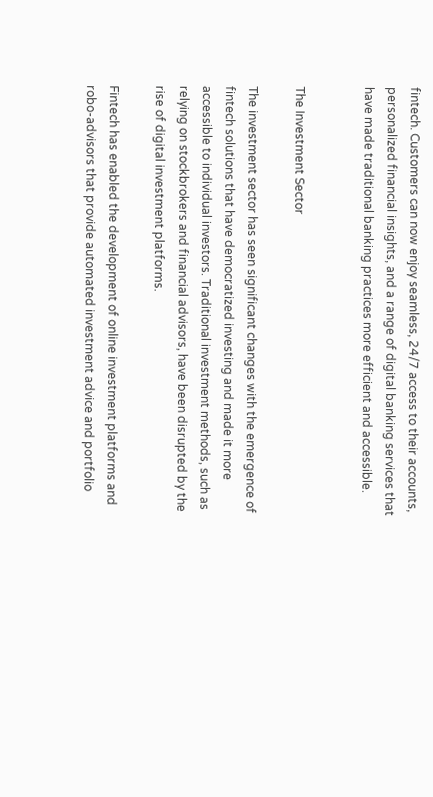fintech. Customers can now enjoy seamless, 24/7 access to their accounts, personalized financial insights, and a range of digital banking services that have made traditional banking practices more efficient and accessible.


The Investment Sector

The investment sector has seen significant changes with the emergence of fintech solutions that have democratized investing and made it more accessible to individual investors. Traditional investment methods, such as relying on stockbrokers and financial advisors, have been disrupted by the rise of digital investment platforms.

Fintech has enabled the development of online investment platforms and robo-advisors that provide automated investment advice and portfolio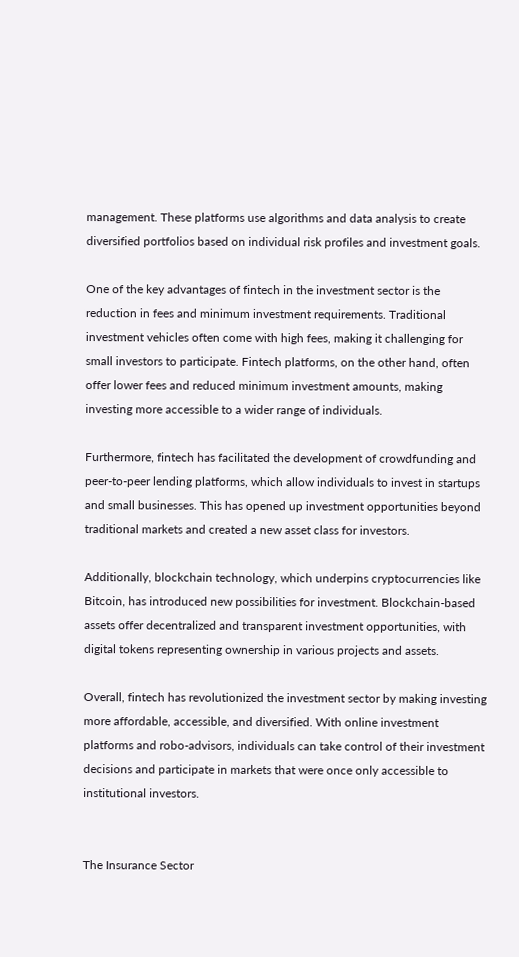management. These platforms use algorithms and data analysis to create diversified portfolios based on individual risk profiles and investment goals.

One of the key advantages of fintech in the investment sector is the reduction in fees and minimum investment requirements. Traditional investment vehicles often come with high fees, making it challenging for small investors to participate. Fintech platforms, on the other hand, often offer lower fees and reduced minimum investment amounts, making investing more accessible to a wider range of individuals.

Furthermore, fintech has facilitated the development of crowdfunding and peer-to-peer lending platforms, which allow individuals to invest in startups and small businesses. This has opened up investment opportunities beyond traditional markets and created a new asset class for investors.

Additionally, blockchain technology, which underpins cryptocurrencies like Bitcoin, has introduced new possibilities for investment. Blockchain-based assets offer decentralized and transparent investment opportunities, with digital tokens representing ownership in various projects and assets.

Overall, fintech has revolutionized the investment sector by making investing more affordable, accessible, and diversified. With online investment platforms and robo-advisors, individuals can take control of their investment decisions and participate in markets that were once only accessible to institutional investors.


The Insurance Sector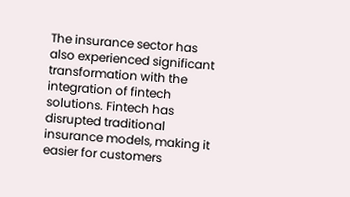The insurance sector has also experienced significant transformation with the integration of fintech solutions. Fintech has disrupted traditional insurance models, making it easier for customers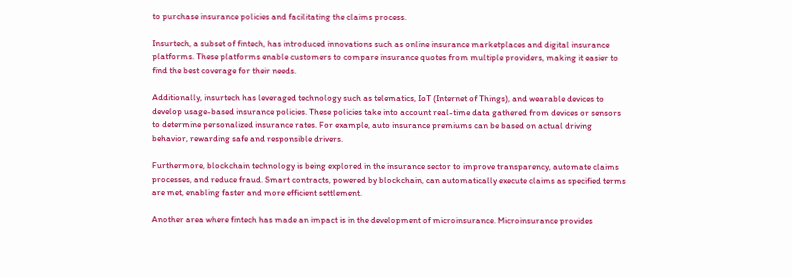to purchase insurance policies and facilitating the claims process.

Insurtech, a subset of fintech, has introduced innovations such as online insurance marketplaces and digital insurance platforms. These platforms enable customers to compare insurance quotes from multiple providers, making it easier to find the best coverage for their needs.

Additionally, insurtech has leveraged technology such as telematics, IoT (Internet of Things), and wearable devices to develop usage-based insurance policies. These policies take into account real-time data gathered from devices or sensors to determine personalized insurance rates. For example, auto insurance premiums can be based on actual driving behavior, rewarding safe and responsible drivers.

Furthermore, blockchain technology is being explored in the insurance sector to improve transparency, automate claims processes, and reduce fraud. Smart contracts, powered by blockchain, can automatically execute claims as specified terms are met, enabling faster and more efficient settlement.

Another area where fintech has made an impact is in the development of microinsurance. Microinsurance provides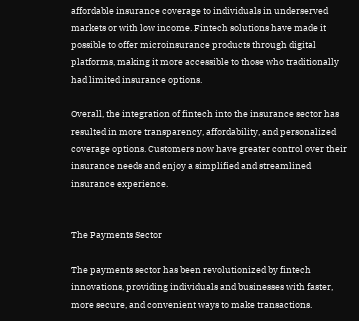affordable insurance coverage to individuals in underserved markets or with low income. Fintech solutions have made it possible to offer microinsurance products through digital platforms, making it more accessible to those who traditionally had limited insurance options.

Overall, the integration of fintech into the insurance sector has resulted in more transparency, affordability, and personalized coverage options. Customers now have greater control over their insurance needs and enjoy a simplified and streamlined insurance experience.


The Payments Sector

The payments sector has been revolutionized by fintech innovations, providing individuals and businesses with faster, more secure, and convenient ways to make transactions.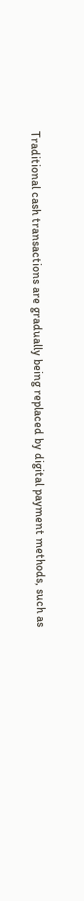Traditional cash transactions are gradually being replaced by digital payment methods, such as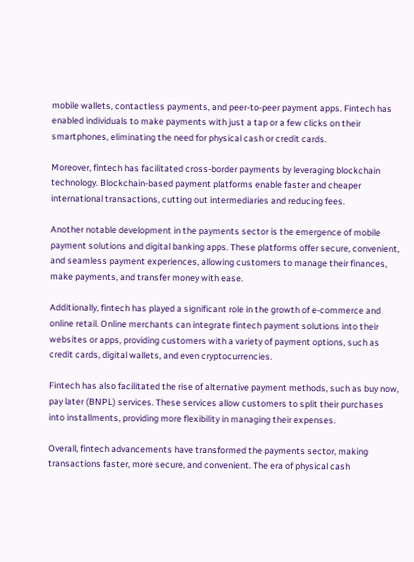mobile wallets, contactless payments, and peer-to-peer payment apps. Fintech has enabled individuals to make payments with just a tap or a few clicks on their smartphones, eliminating the need for physical cash or credit cards.

Moreover, fintech has facilitated cross-border payments by leveraging blockchain technology. Blockchain-based payment platforms enable faster and cheaper international transactions, cutting out intermediaries and reducing fees.

Another notable development in the payments sector is the emergence of mobile payment solutions and digital banking apps. These platforms offer secure, convenient, and seamless payment experiences, allowing customers to manage their finances, make payments, and transfer money with ease.

Additionally, fintech has played a significant role in the growth of e-commerce and online retail. Online merchants can integrate fintech payment solutions into their websites or apps, providing customers with a variety of payment options, such as credit cards, digital wallets, and even cryptocurrencies.

Fintech has also facilitated the rise of alternative payment methods, such as buy now, pay later (BNPL) services. These services allow customers to split their purchases into installments, providing more flexibility in managing their expenses.

Overall, fintech advancements have transformed the payments sector, making transactions faster, more secure, and convenient. The era of physical cash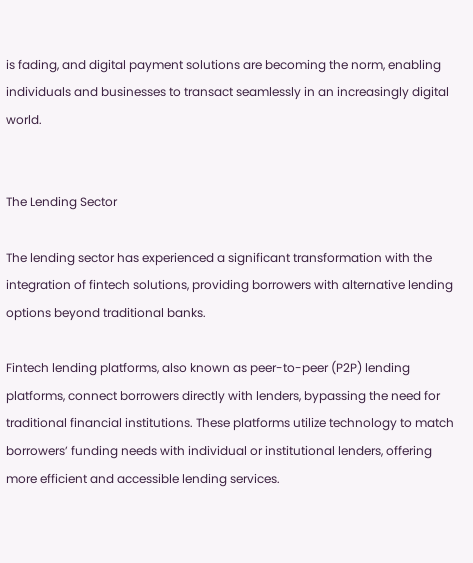is fading, and digital payment solutions are becoming the norm, enabling individuals and businesses to transact seamlessly in an increasingly digital world.


The Lending Sector

The lending sector has experienced a significant transformation with the integration of fintech solutions, providing borrowers with alternative lending options beyond traditional banks.

Fintech lending platforms, also known as peer-to-peer (P2P) lending platforms, connect borrowers directly with lenders, bypassing the need for traditional financial institutions. These platforms utilize technology to match borrowers’ funding needs with individual or institutional lenders, offering more efficient and accessible lending services.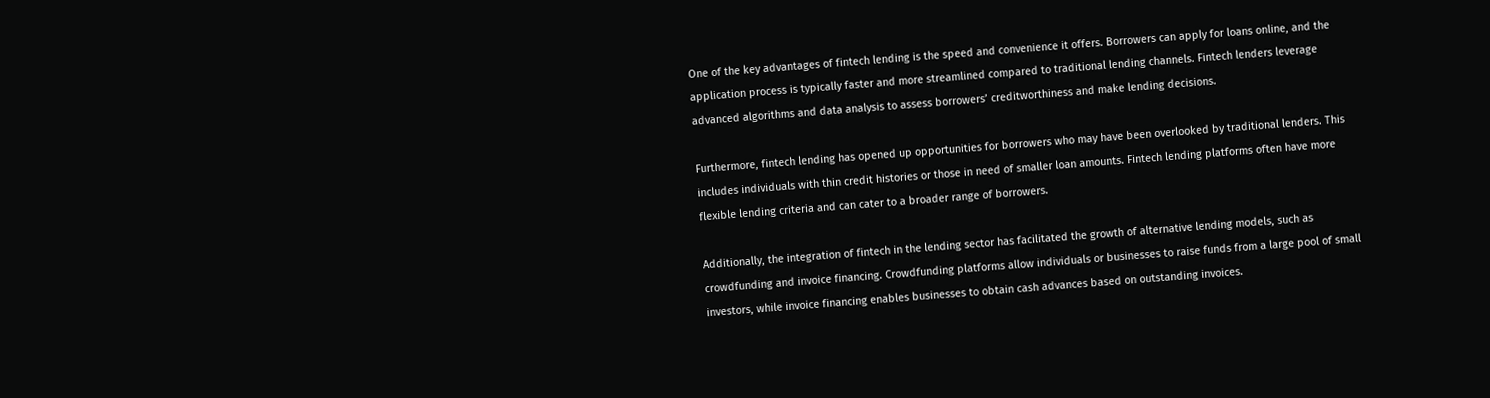One of the key advantages of fintech lending is the speed and convenience it offers. Borrowers can apply for loans online, and the application process is typically faster and more streamlined compared to traditional lending channels. Fintech lenders leverage advanced algorithms and data analysis to assess borrowers’ creditworthiness and make lending decisions.

Furthermore, fintech lending has opened up opportunities for borrowers who may have been overlooked by traditional lenders. This includes individuals with thin credit histories or those in need of smaller loan amounts. Fintech lending platforms often have more flexible lending criteria and can cater to a broader range of borrowers.

Additionally, the integration of fintech in the lending sector has facilitated the growth of alternative lending models, such as crowdfunding and invoice financing. Crowdfunding platforms allow individuals or businesses to raise funds from a large pool of small investors, while invoice financing enables businesses to obtain cash advances based on outstanding invoices.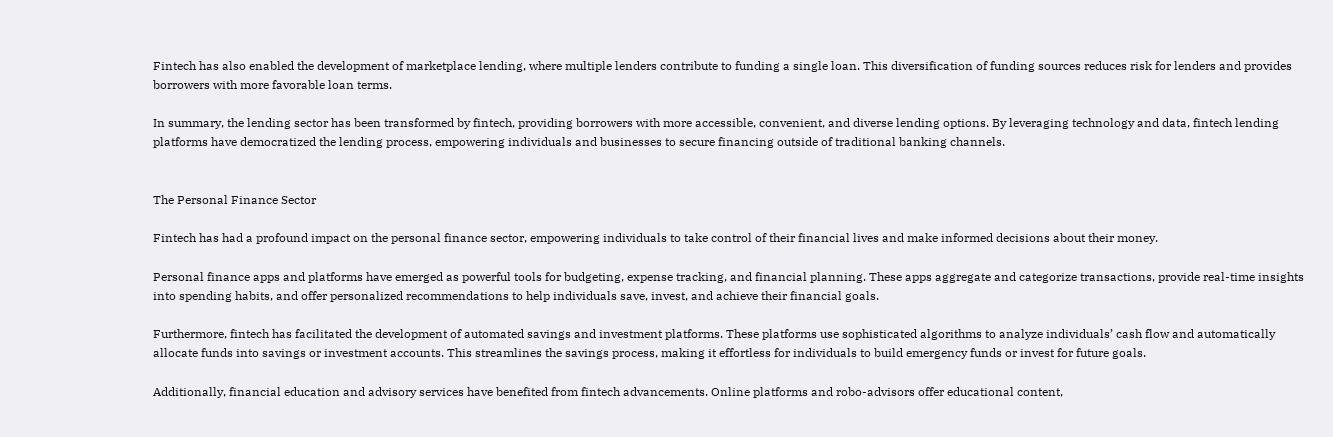Fintech has also enabled the development of marketplace lending, where multiple lenders contribute to funding a single loan. This diversification of funding sources reduces risk for lenders and provides borrowers with more favorable loan terms.

In summary, the lending sector has been transformed by fintech, providing borrowers with more accessible, convenient, and diverse lending options. By leveraging technology and data, fintech lending platforms have democratized the lending process, empowering individuals and businesses to secure financing outside of traditional banking channels.


The Personal Finance Sector

Fintech has had a profound impact on the personal finance sector, empowering individuals to take control of their financial lives and make informed decisions about their money.

Personal finance apps and platforms have emerged as powerful tools for budgeting, expense tracking, and financial planning. These apps aggregate and categorize transactions, provide real-time insights into spending habits, and offer personalized recommendations to help individuals save, invest, and achieve their financial goals.

Furthermore, fintech has facilitated the development of automated savings and investment platforms. These platforms use sophisticated algorithms to analyze individuals’ cash flow and automatically allocate funds into savings or investment accounts. This streamlines the savings process, making it effortless for individuals to build emergency funds or invest for future goals.

Additionally, financial education and advisory services have benefited from fintech advancements. Online platforms and robo-advisors offer educational content,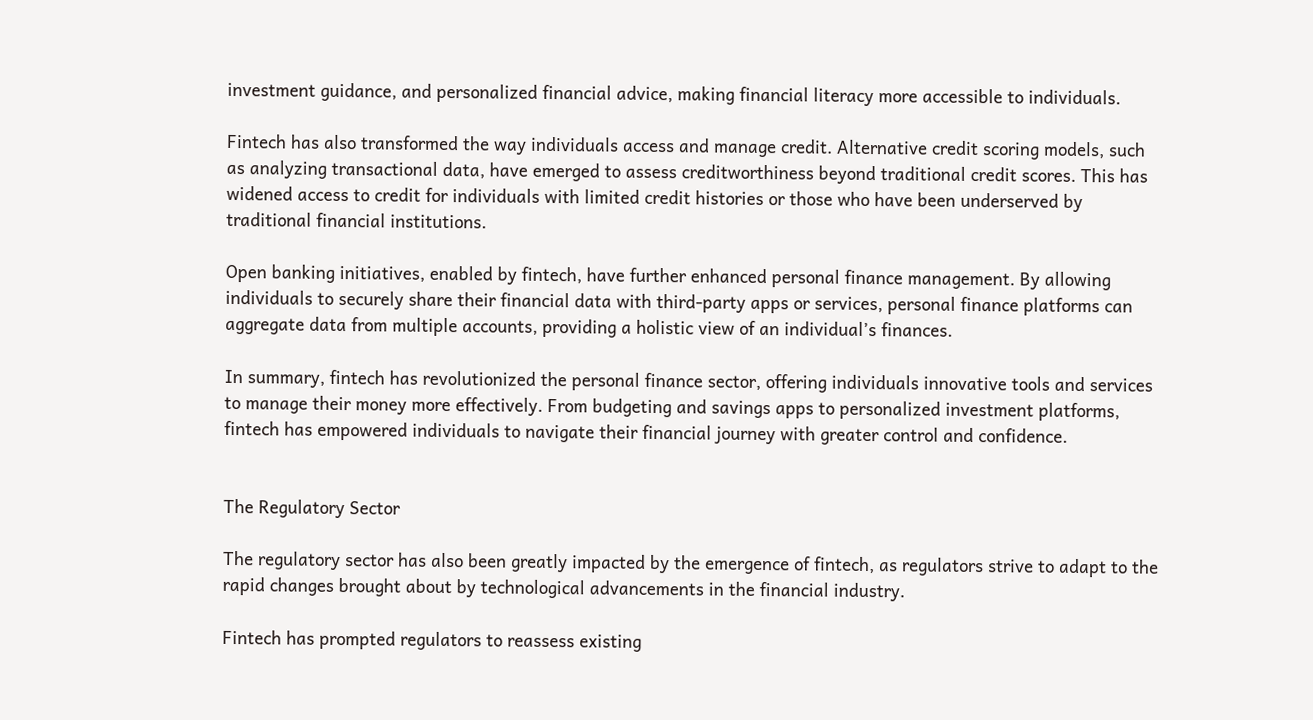investment guidance, and personalized financial advice, making financial literacy more accessible to individuals.

Fintech has also transformed the way individuals access and manage credit. Alternative credit scoring models, such as analyzing transactional data, have emerged to assess creditworthiness beyond traditional credit scores. This has widened access to credit for individuals with limited credit histories or those who have been underserved by traditional financial institutions.

Open banking initiatives, enabled by fintech, have further enhanced personal finance management. By allowing individuals to securely share their financial data with third-party apps or services, personal finance platforms can aggregate data from multiple accounts, providing a holistic view of an individual’s finances.

In summary, fintech has revolutionized the personal finance sector, offering individuals innovative tools and services to manage their money more effectively. From budgeting and savings apps to personalized investment platforms, fintech has empowered individuals to navigate their financial journey with greater control and confidence.


The Regulatory Sector

The regulatory sector has also been greatly impacted by the emergence of fintech, as regulators strive to adapt to the rapid changes brought about by technological advancements in the financial industry.

Fintech has prompted regulators to reassess existing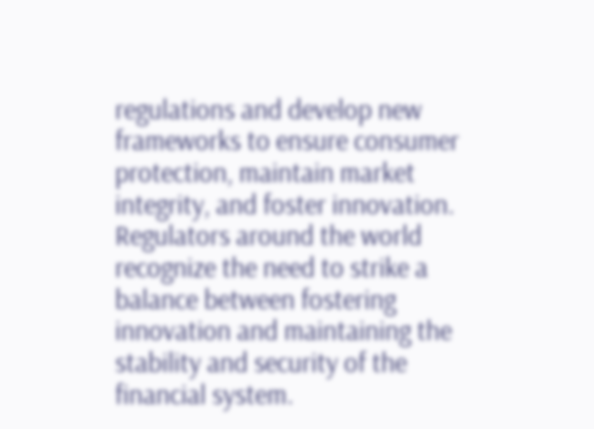regulations and develop new frameworks to ensure consumer protection, maintain market integrity, and foster innovation. Regulators around the world recognize the need to strike a balance between fostering innovation and maintaining the stability and security of the financial system.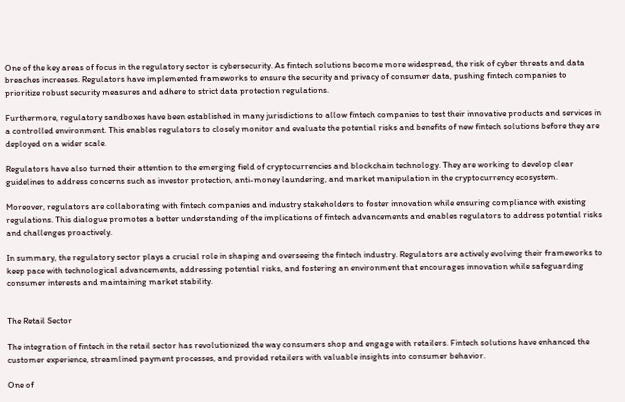One of the key areas of focus in the regulatory sector is cybersecurity. As fintech solutions become more widespread, the risk of cyber threats and data breaches increases. Regulators have implemented frameworks to ensure the security and privacy of consumer data, pushing fintech companies to prioritize robust security measures and adhere to strict data protection regulations.

Furthermore, regulatory sandboxes have been established in many jurisdictions to allow fintech companies to test their innovative products and services in a controlled environment. This enables regulators to closely monitor and evaluate the potential risks and benefits of new fintech solutions before they are deployed on a wider scale.

Regulators have also turned their attention to the emerging field of cryptocurrencies and blockchain technology. They are working to develop clear guidelines to address concerns such as investor protection, anti-money laundering, and market manipulation in the cryptocurrency ecosystem.

Moreover, regulators are collaborating with fintech companies and industry stakeholders to foster innovation while ensuring compliance with existing regulations. This dialogue promotes a better understanding of the implications of fintech advancements and enables regulators to address potential risks and challenges proactively.

In summary, the regulatory sector plays a crucial role in shaping and overseeing the fintech industry. Regulators are actively evolving their frameworks to keep pace with technological advancements, addressing potential risks, and fostering an environment that encourages innovation while safeguarding consumer interests and maintaining market stability.


The Retail Sector

The integration of fintech in the retail sector has revolutionized the way consumers shop and engage with retailers. Fintech solutions have enhanced the customer experience, streamlined payment processes, and provided retailers with valuable insights into consumer behavior.

One of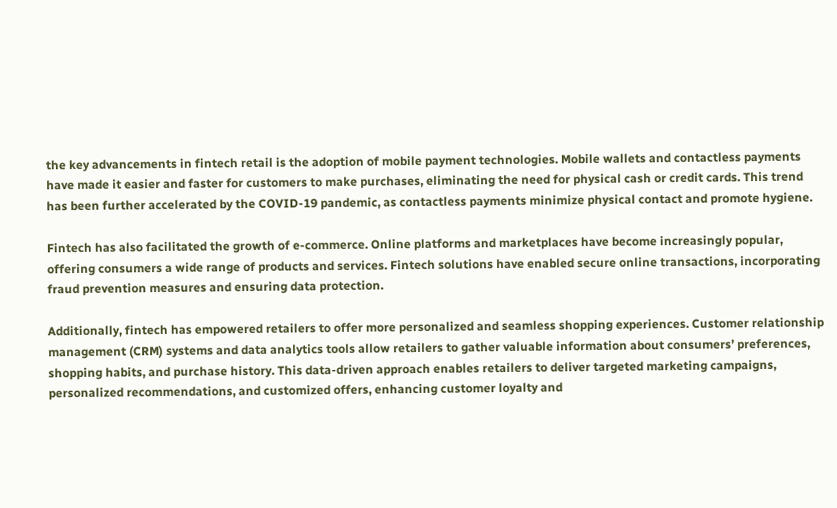the key advancements in fintech retail is the adoption of mobile payment technologies. Mobile wallets and contactless payments have made it easier and faster for customers to make purchases, eliminating the need for physical cash or credit cards. This trend has been further accelerated by the COVID-19 pandemic, as contactless payments minimize physical contact and promote hygiene.

Fintech has also facilitated the growth of e-commerce. Online platforms and marketplaces have become increasingly popular, offering consumers a wide range of products and services. Fintech solutions have enabled secure online transactions, incorporating fraud prevention measures and ensuring data protection.

Additionally, fintech has empowered retailers to offer more personalized and seamless shopping experiences. Customer relationship management (CRM) systems and data analytics tools allow retailers to gather valuable information about consumers’ preferences, shopping habits, and purchase history. This data-driven approach enables retailers to deliver targeted marketing campaigns, personalized recommendations, and customized offers, enhancing customer loyalty and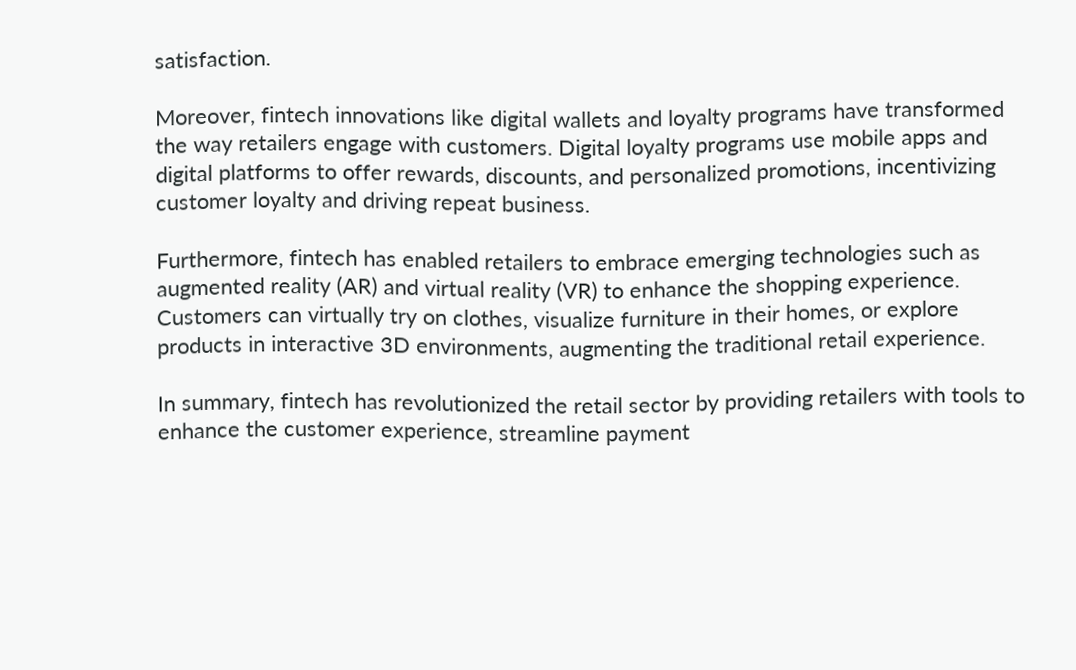satisfaction.

Moreover, fintech innovations like digital wallets and loyalty programs have transformed the way retailers engage with customers. Digital loyalty programs use mobile apps and digital platforms to offer rewards, discounts, and personalized promotions, incentivizing customer loyalty and driving repeat business.

Furthermore, fintech has enabled retailers to embrace emerging technologies such as augmented reality (AR) and virtual reality (VR) to enhance the shopping experience. Customers can virtually try on clothes, visualize furniture in their homes, or explore products in interactive 3D environments, augmenting the traditional retail experience.

In summary, fintech has revolutionized the retail sector by providing retailers with tools to enhance the customer experience, streamline payment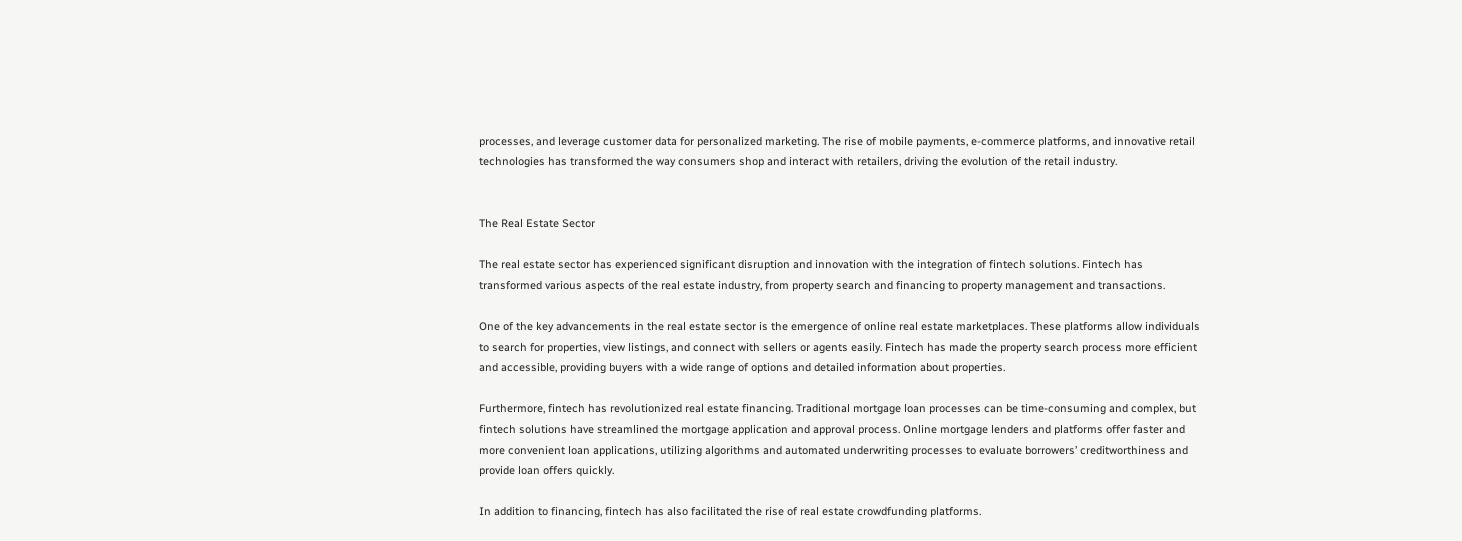processes, and leverage customer data for personalized marketing. The rise of mobile payments, e-commerce platforms, and innovative retail technologies has transformed the way consumers shop and interact with retailers, driving the evolution of the retail industry.


The Real Estate Sector

The real estate sector has experienced significant disruption and innovation with the integration of fintech solutions. Fintech has transformed various aspects of the real estate industry, from property search and financing to property management and transactions.

One of the key advancements in the real estate sector is the emergence of online real estate marketplaces. These platforms allow individuals to search for properties, view listings, and connect with sellers or agents easily. Fintech has made the property search process more efficient and accessible, providing buyers with a wide range of options and detailed information about properties.

Furthermore, fintech has revolutionized real estate financing. Traditional mortgage loan processes can be time-consuming and complex, but fintech solutions have streamlined the mortgage application and approval process. Online mortgage lenders and platforms offer faster and more convenient loan applications, utilizing algorithms and automated underwriting processes to evaluate borrowers’ creditworthiness and provide loan offers quickly.

In addition to financing, fintech has also facilitated the rise of real estate crowdfunding platforms.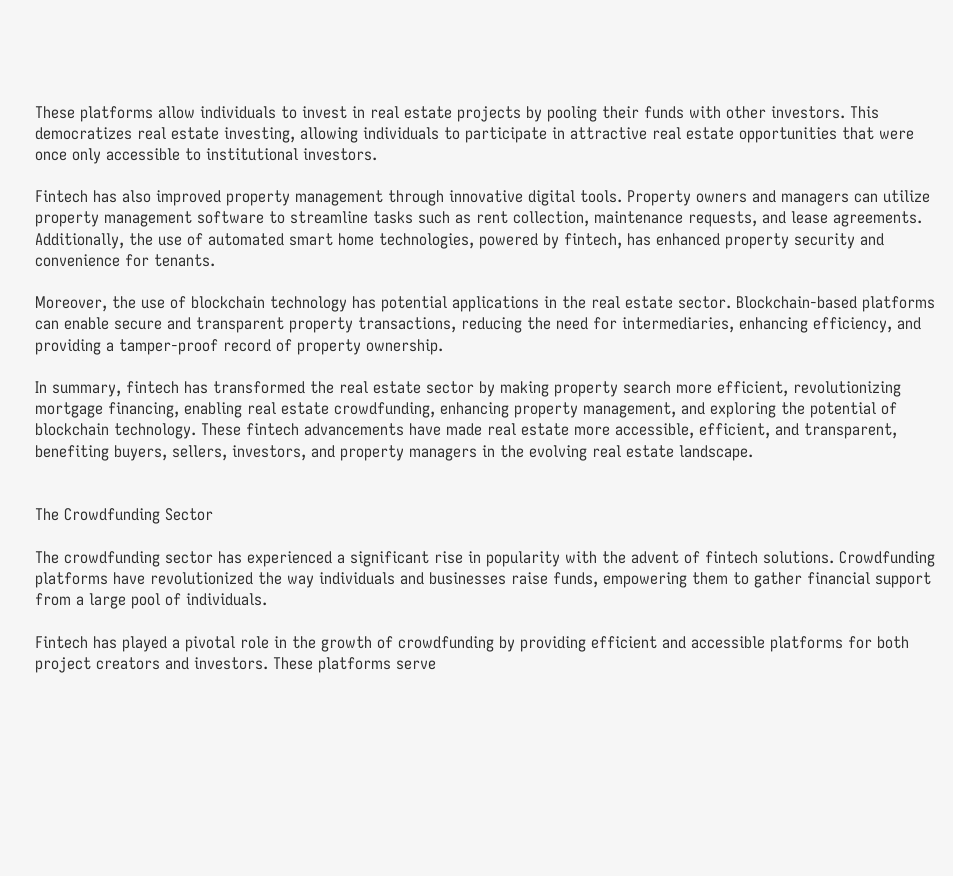These platforms allow individuals to invest in real estate projects by pooling their funds with other investors. This democratizes real estate investing, allowing individuals to participate in attractive real estate opportunities that were once only accessible to institutional investors.

Fintech has also improved property management through innovative digital tools. Property owners and managers can utilize property management software to streamline tasks such as rent collection, maintenance requests, and lease agreements. Additionally, the use of automated smart home technologies, powered by fintech, has enhanced property security and convenience for tenants.

Moreover, the use of blockchain technology has potential applications in the real estate sector. Blockchain-based platforms can enable secure and transparent property transactions, reducing the need for intermediaries, enhancing efficiency, and providing a tamper-proof record of property ownership.

In summary, fintech has transformed the real estate sector by making property search more efficient, revolutionizing mortgage financing, enabling real estate crowdfunding, enhancing property management, and exploring the potential of blockchain technology. These fintech advancements have made real estate more accessible, efficient, and transparent, benefiting buyers, sellers, investors, and property managers in the evolving real estate landscape.


The Crowdfunding Sector

The crowdfunding sector has experienced a significant rise in popularity with the advent of fintech solutions. Crowdfunding platforms have revolutionized the way individuals and businesses raise funds, empowering them to gather financial support from a large pool of individuals.

Fintech has played a pivotal role in the growth of crowdfunding by providing efficient and accessible platforms for both project creators and investors. These platforms serve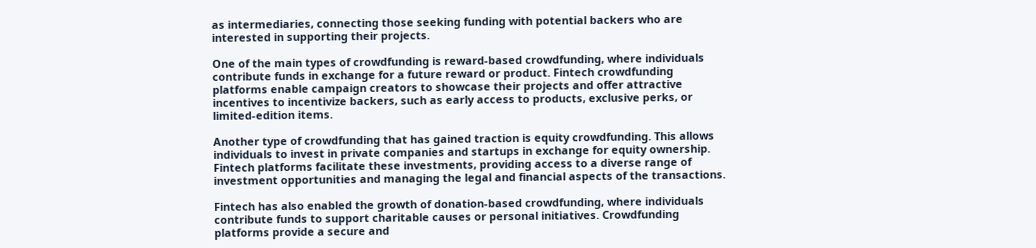as intermediaries, connecting those seeking funding with potential backers who are interested in supporting their projects.

One of the main types of crowdfunding is reward-based crowdfunding, where individuals contribute funds in exchange for a future reward or product. Fintech crowdfunding platforms enable campaign creators to showcase their projects and offer attractive incentives to incentivize backers, such as early access to products, exclusive perks, or limited-edition items.

Another type of crowdfunding that has gained traction is equity crowdfunding. This allows individuals to invest in private companies and startups in exchange for equity ownership. Fintech platforms facilitate these investments, providing access to a diverse range of investment opportunities and managing the legal and financial aspects of the transactions.

Fintech has also enabled the growth of donation-based crowdfunding, where individuals contribute funds to support charitable causes or personal initiatives. Crowdfunding platforms provide a secure and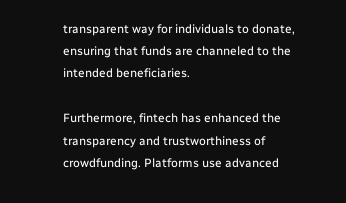transparent way for individuals to donate, ensuring that funds are channeled to the intended beneficiaries.

Furthermore, fintech has enhanced the transparency and trustworthiness of crowdfunding. Platforms use advanced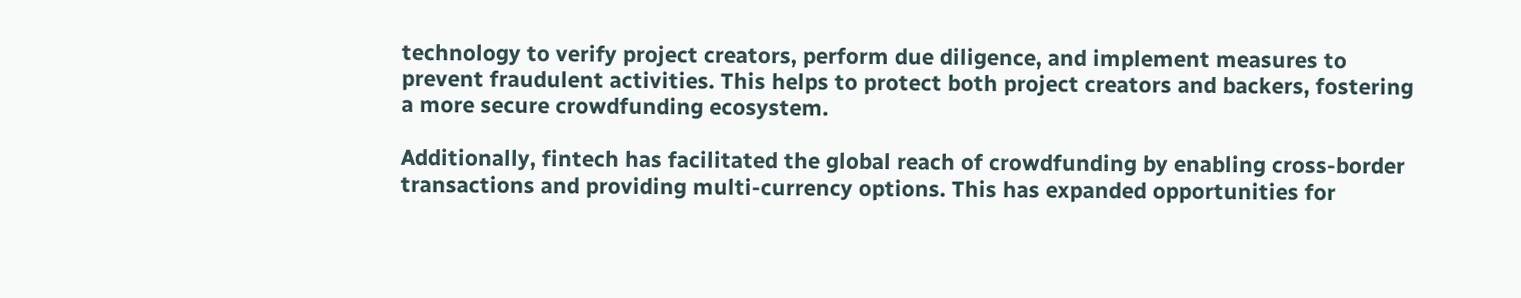technology to verify project creators, perform due diligence, and implement measures to prevent fraudulent activities. This helps to protect both project creators and backers, fostering a more secure crowdfunding ecosystem.

Additionally, fintech has facilitated the global reach of crowdfunding by enabling cross-border transactions and providing multi-currency options. This has expanded opportunities for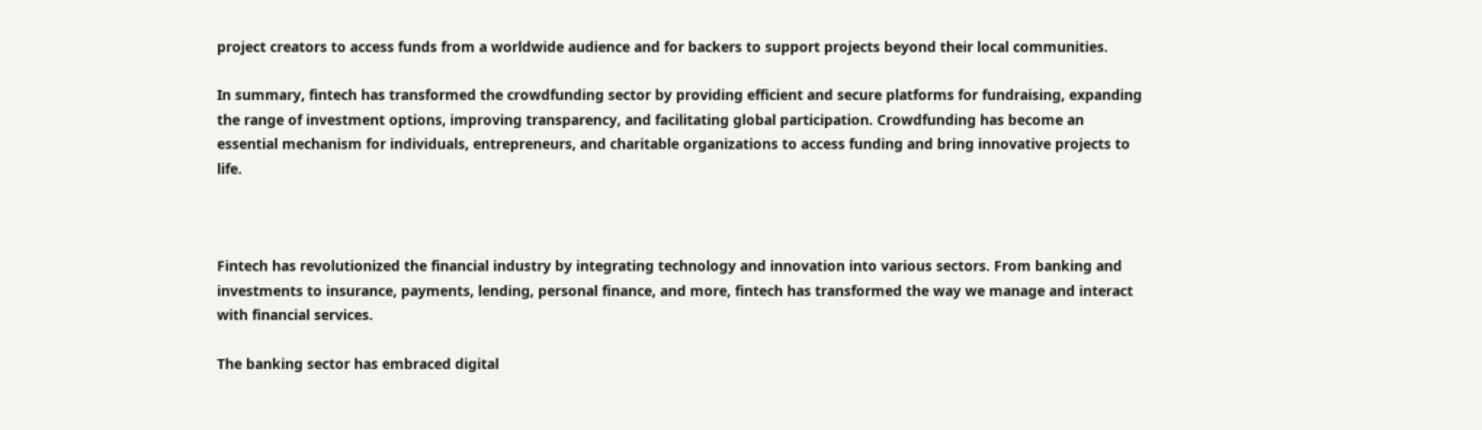project creators to access funds from a worldwide audience and for backers to support projects beyond their local communities.

In summary, fintech has transformed the crowdfunding sector by providing efficient and secure platforms for fundraising, expanding the range of investment options, improving transparency, and facilitating global participation. Crowdfunding has become an essential mechanism for individuals, entrepreneurs, and charitable organizations to access funding and bring innovative projects to life.



Fintech has revolutionized the financial industry by integrating technology and innovation into various sectors. From banking and investments to insurance, payments, lending, personal finance, and more, fintech has transformed the way we manage and interact with financial services.

The banking sector has embraced digital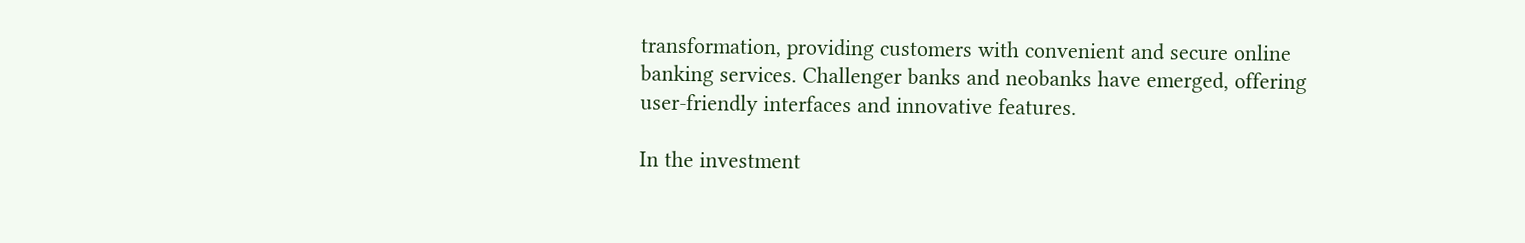transformation, providing customers with convenient and secure online banking services. Challenger banks and neobanks have emerged, offering user-friendly interfaces and innovative features.

In the investment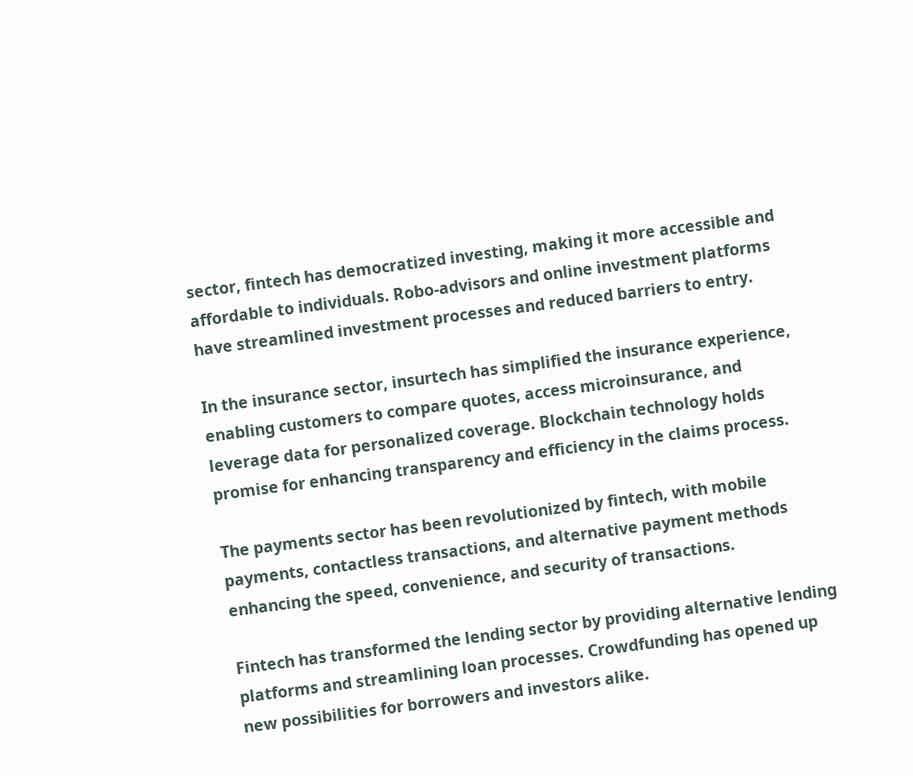sector, fintech has democratized investing, making it more accessible and affordable to individuals. Robo-advisors and online investment platforms have streamlined investment processes and reduced barriers to entry.

In the insurance sector, insurtech has simplified the insurance experience, enabling customers to compare quotes, access microinsurance, and leverage data for personalized coverage. Blockchain technology holds promise for enhancing transparency and efficiency in the claims process.

The payments sector has been revolutionized by fintech, with mobile payments, contactless transactions, and alternative payment methods enhancing the speed, convenience, and security of transactions.

Fintech has transformed the lending sector by providing alternative lending platforms and streamlining loan processes. Crowdfunding has opened up new possibilities for borrowers and investors alike.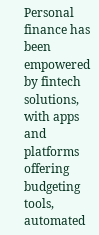Personal finance has been empowered by fintech solutions, with apps and platforms offering budgeting tools, automated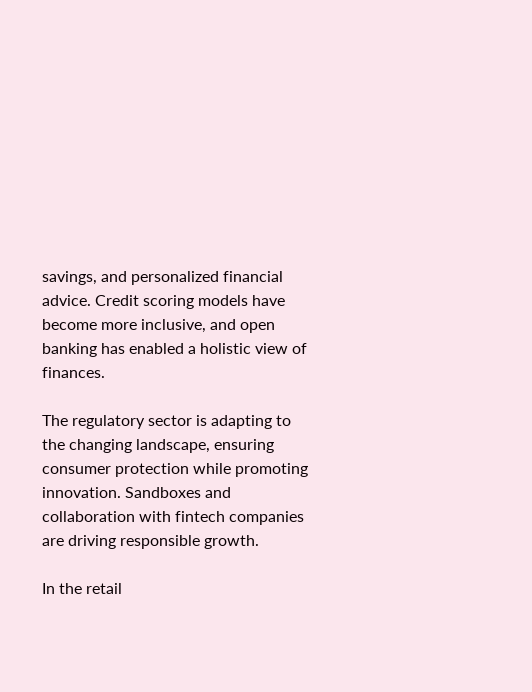savings, and personalized financial advice. Credit scoring models have become more inclusive, and open banking has enabled a holistic view of finances.

The regulatory sector is adapting to the changing landscape, ensuring consumer protection while promoting innovation. Sandboxes and collaboration with fintech companies are driving responsible growth.

In the retail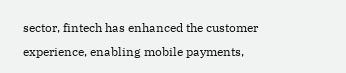sector, fintech has enhanced the customer experience, enabling mobile payments,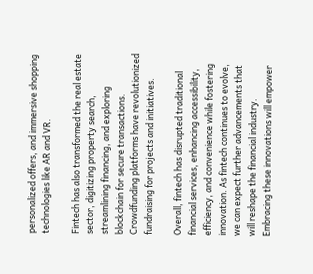personalized offers, and immersive shopping technologies like AR and VR.

Fintech has also transformed the real estate sector, digitizing property search, streamlining financing, and exploring blockchain for secure transactions. Crowdfunding platforms have revolutionized fundraising for projects and initiatives.

Overall, fintech has disrupted traditional financial services, enhancing accessibility, efficiency, and convenience while fostering innovation. As fintech continues to evolve, we can expect further advancements that will reshape the financial industry. Embracing these innovations will empower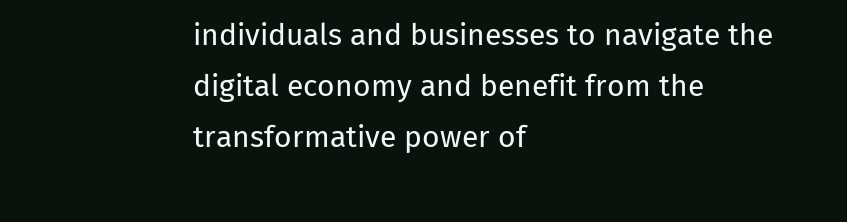individuals and businesses to navigate the digital economy and benefit from the transformative power of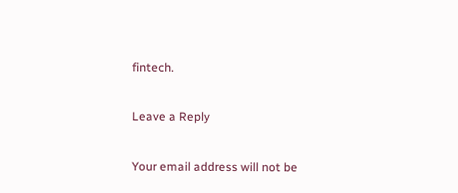fintech.

Leave a Reply

Your email address will not be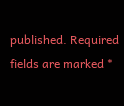published. Required fields are marked *